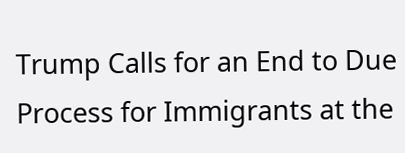Trump Calls for an End to Due Process for Immigrants at the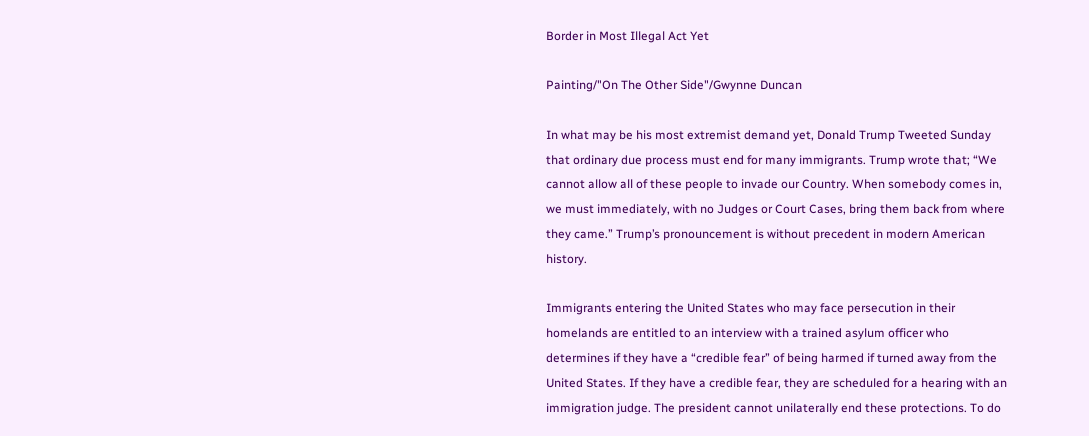Border in Most Illegal Act Yet

Painting/"On The Other Side"/Gwynne Duncan

In what may be his most extremist demand yet, Donald Trump Tweeted Sunday that ordinary due process must end for many immigrants. Trump wrote that; “We cannot allow all of these people to invade our Country. When somebody comes in, we must immediately, with no Judges or Court Cases, bring them back from where they came.” Trump’s pronouncement is without precedent in modern American history.

Immigrants entering the United States who may face persecution in their homelands are entitled to an interview with a trained asylum officer who determines if they have a “credible fear” of being harmed if turned away from the United States. If they have a credible fear, they are scheduled for a hearing with an immigration judge. The president cannot unilaterally end these protections. To do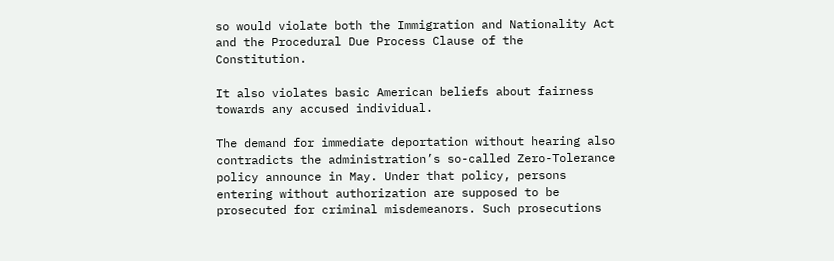so would violate both the Immigration and Nationality Act and the Procedural Due Process Clause of the Constitution.

It also violates basic American beliefs about fairness towards any accused individual.

The demand for immediate deportation without hearing also contradicts the administration’s so-called Zero-Tolerance policy announce in May. Under that policy, persons entering without authorization are supposed to be prosecuted for criminal misdemeanors. Such prosecutions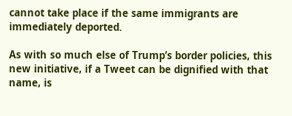cannot take place if the same immigrants are immediately deported.

As with so much else of Trump’s border policies, this new initiative, if a Tweet can be dignified with that name, is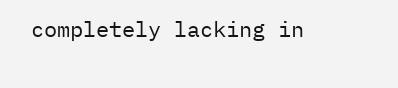completely lacking in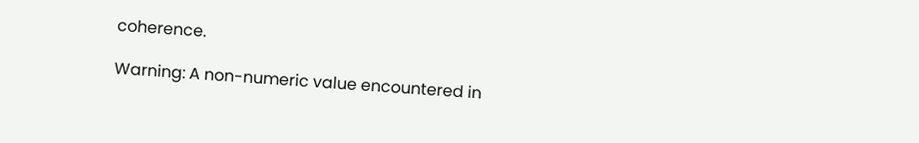coherence.

Warning: A non-numeric value encountered in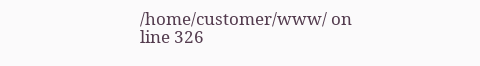/home/customer/www/ on line 326